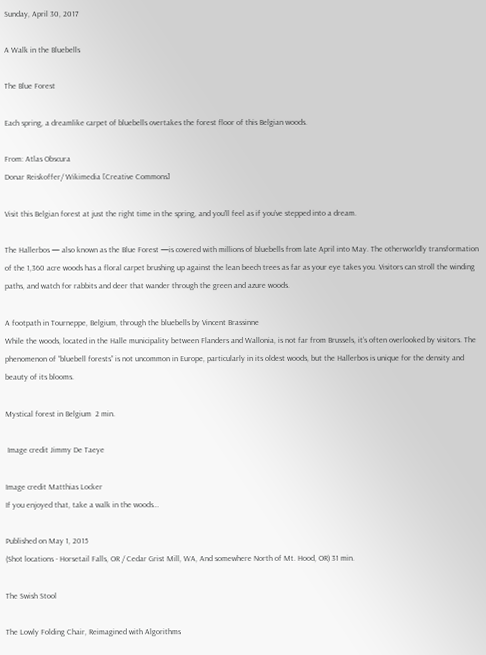Sunday, April 30, 2017

A Walk in the Bluebells

The Blue Forest

Each spring, a dreamlike carpet of bluebells overtakes the forest floor of this Belgian woods.

From: Atlas Obscura
Donar Reiskoffer/ Wikimedia [Creative Commons]

Visit this Belgian forest at just the right time in the spring, and you’ll feel as if you’ve stepped into a dream.

The Hallerbos — also known as the Blue Forest —is covered with millions of bluebells from late April into May. The otherworldly transformation of the 1,360 acre woods has a floral carpet brushing up against the lean beech trees as far as your eye takes you. Visitors can stroll the winding paths, and watch for rabbits and deer that wander through the green and azure woods.

A footpath in Tourneppe, Belgium, through the bluebells by Vincent Brassinne
While the woods, located in the Halle municipality between Flanders and Wallonia, is not far from Brussels, it’s often overlooked by visitors. The phenomenon of “bluebell forests” is not uncommon in Europe, particularly in its oldest woods, but the Hallerbos is unique for the density and beauty of its blooms.

Mystical forest in Belgium  2 min.

 Image credit Jimmy De Taeye

Image credit Matthias Locker
If you enjoyed that, take a walk in the woods…

Published on May 1, 2015
(Shot locations - Horsetail Falls, OR / Cedar Grist Mill, WA, And somewhere North of Mt. Hood, OR) 31 min.

The Swish Stool

The Lowly Folding Chair, Reimagined with Algorithms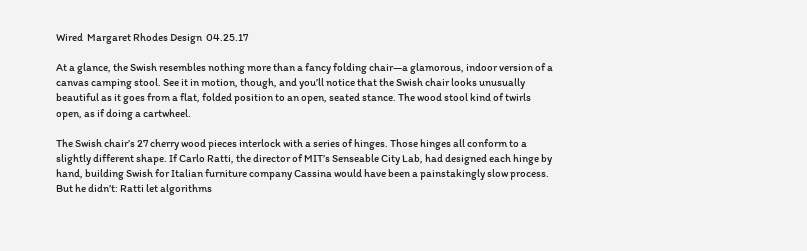Wired  Margaret Rhodes Design  04.25.17

At a glance, the Swish resembles nothing more than a fancy folding chair—a glamorous, indoor version of a canvas camping stool. See it in motion, though, and you’ll notice that the Swish chair looks unusually beautiful as it goes from a flat, folded position to an open, seated stance. The wood stool kind of twirls open, as if doing a cartwheel.

The Swish chair’s 27 cherry wood pieces interlock with a series of hinges. Those hinges all conform to a slightly different shape. If Carlo Ratti, the director of MIT’s Senseable City Lab, had designed each hinge by hand, building Swish for Italian furniture company Cassina would have been a painstakingly slow process. But he didn’t: Ratti let algorithms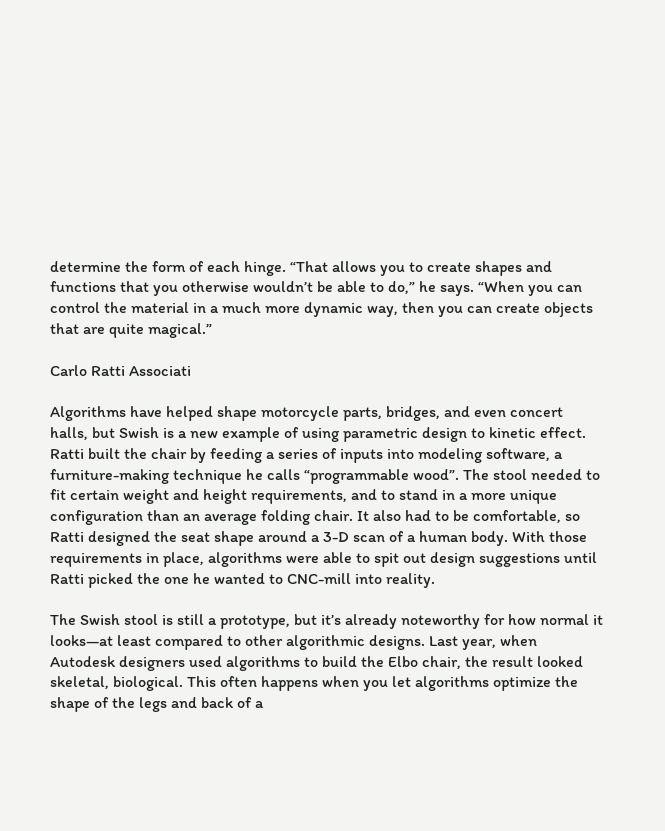determine the form of each hinge. “That allows you to create shapes and functions that you otherwise wouldn’t be able to do,” he says. “When you can control the material in a much more dynamic way, then you can create objects that are quite magical.”

Carlo Ratti Associati

Algorithms have helped shape motorcycle parts, bridges, and even concert halls, but Swish is a new example of using parametric design to kinetic effect. Ratti built the chair by feeding a series of inputs into modeling software, a furniture-making technique he calls “programmable wood”. The stool needed to fit certain weight and height requirements, and to stand in a more unique configuration than an average folding chair. It also had to be comfortable, so Ratti designed the seat shape around a 3-D scan of a human body. With those requirements in place, algorithms were able to spit out design suggestions until Ratti picked the one he wanted to CNC-mill into reality.

The Swish stool is still a prototype, but it’s already noteworthy for how normal it looks—at least compared to other algorithmic designs. Last year, when Autodesk designers used algorithms to build the Elbo chair, the result looked skeletal, biological. This often happens when you let algorithms optimize the shape of the legs and back of a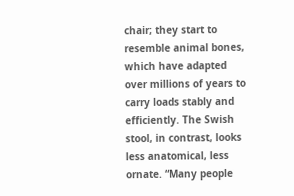chair; they start to resemble animal bones, which have adapted over millions of years to carry loads stably and efficiently. The Swish stool, in contrast, looks less anatomical, less ornate. “Many people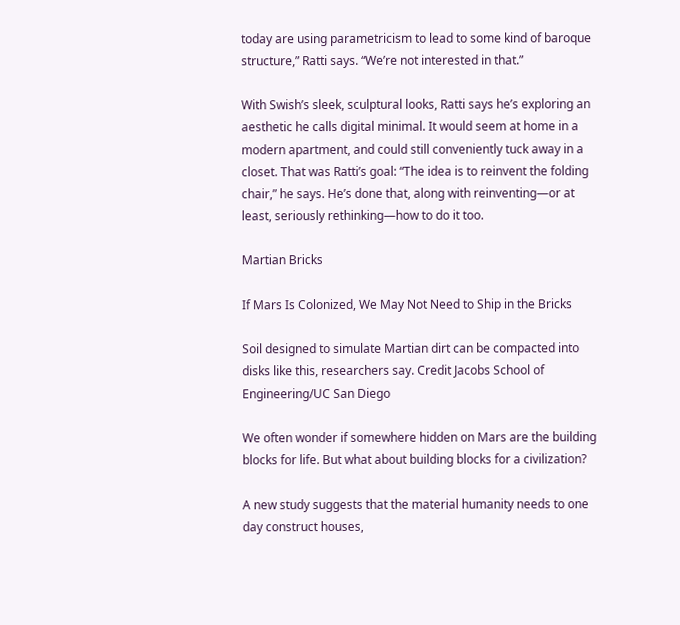today are using parametricism to lead to some kind of baroque structure,” Ratti says. “We’re not interested in that.”

With Swish’s sleek, sculptural looks, Ratti says he’s exploring an aesthetic he calls digital minimal. It would seem at home in a modern apartment, and could still conveniently tuck away in a closet. That was Ratti’s goal: “The idea is to reinvent the folding chair,” he says. He’s done that, along with reinventing—or at least, seriously rethinking—how to do it too.

Martian Bricks

If Mars Is Colonized, We May Not Need to Ship in the Bricks

Soil designed to simulate Martian dirt can be compacted into disks like this, researchers say. Credit Jacobs School of Engineering/UC San Diego

We often wonder if somewhere hidden on Mars are the building blocks for life. But what about building blocks for a civilization?

A new study suggests that the material humanity needs to one day construct houses,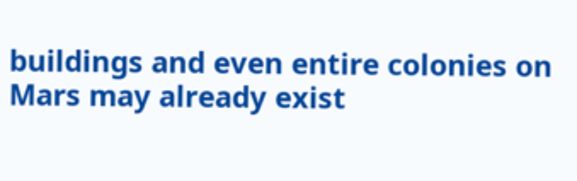buildings and even entire colonies on Mars may already exist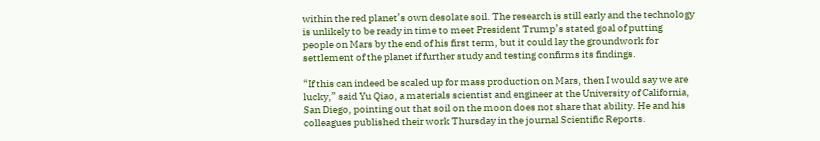within the red planet’s own desolate soil. The research is still early and the technology is unlikely to be ready in time to meet President Trump’s stated goal of putting people on Mars by the end of his first term, but it could lay the groundwork for settlement of the planet if further study and testing confirms its findings.

“If this can indeed be scaled up for mass production on Mars, then I would say we are lucky,” said Yu Qiao, a materials scientist and engineer at the University of California, San Diego, pointing out that soil on the moon does not share that ability. He and his colleagues published their work Thursday in the journal Scientific Reports.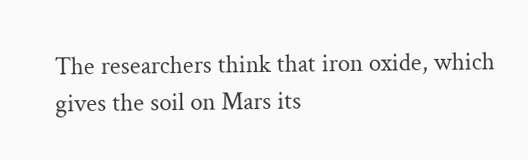The researchers think that iron oxide, which gives the soil on Mars its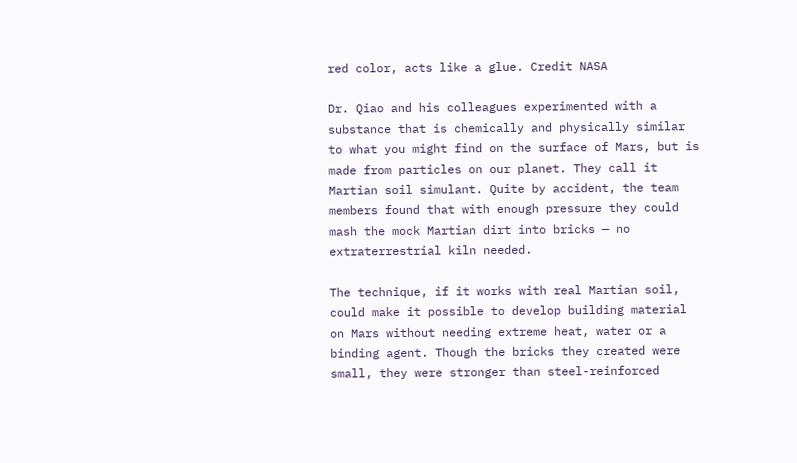red color, acts like a glue. Credit NASA

Dr. Qiao and his colleagues experimented with a substance that is chemically and physically similar to what you might find on the surface of Mars, but is made from particles on our planet. They call it Martian soil simulant. Quite by accident, the team members found that with enough pressure they could mash the mock Martian dirt into bricks — no extraterrestrial kiln needed.

The technique, if it works with real Martian soil, could make it possible to develop building material on Mars without needing extreme heat, water or a binding agent. Though the bricks they created were small, they were stronger than steel-reinforced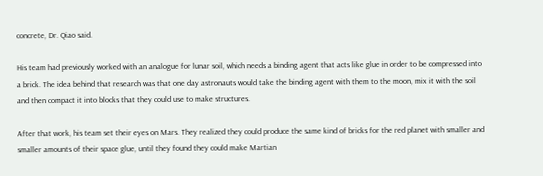concrete, Dr. Qiao said.

His team had previously worked with an analogue for lunar soil, which needs a binding agent that acts like glue in order to be compressed into a brick. The idea behind that research was that one day astronauts would take the binding agent with them to the moon, mix it with the soil and then compact it into blocks that they could use to make structures.

After that work, his team set their eyes on Mars. They realized they could produce the same kind of bricks for the red planet with smaller and smaller amounts of their space glue, until they found they could make Martian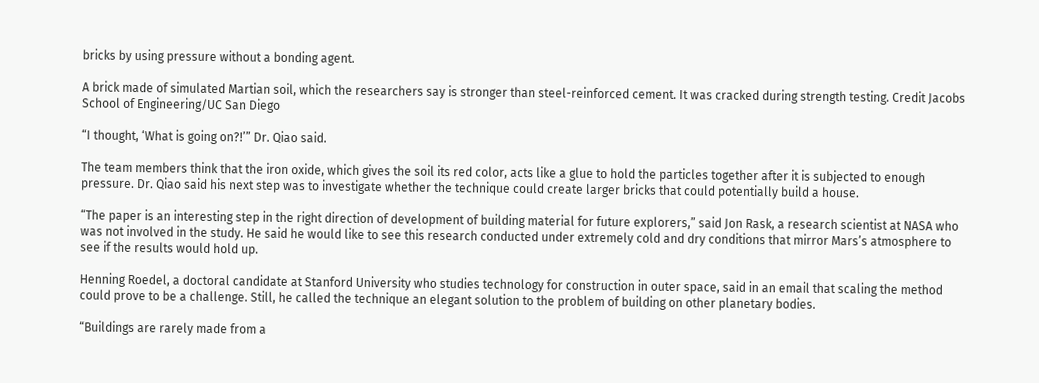bricks by using pressure without a bonding agent.

A brick made of simulated Martian soil, which the researchers say is stronger than steel-reinforced cement. It was cracked during strength testing. Credit Jacobs School of Engineering/UC San Diego

“I thought, ‘What is going on?!’” Dr. Qiao said.

The team members think that the iron oxide, which gives the soil its red color, acts like a glue to hold the particles together after it is subjected to enough pressure. Dr. Qiao said his next step was to investigate whether the technique could create larger bricks that could potentially build a house.

“The paper is an interesting step in the right direction of development of building material for future explorers,” said Jon Rask, a research scientist at NASA who was not involved in the study. He said he would like to see this research conducted under extremely cold and dry conditions that mirror Mars’s atmosphere to see if the results would hold up.

Henning Roedel, a doctoral candidate at Stanford University who studies technology for construction in outer space, said in an email that scaling the method could prove to be a challenge. Still, he called the technique an elegant solution to the problem of building on other planetary bodies.

“Buildings are rarely made from a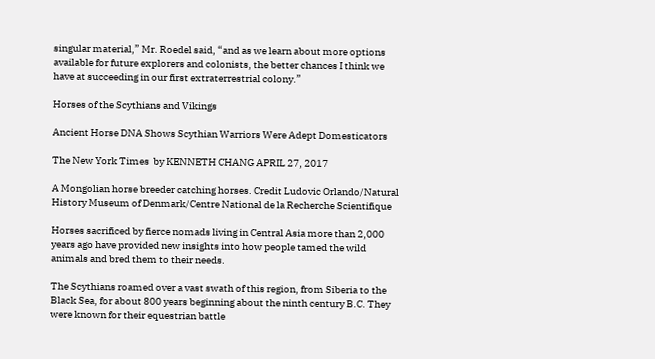singular material,” Mr. Roedel said, “and as we learn about more options available for future explorers and colonists, the better chances I think we have at succeeding in our first extraterrestrial colony.”

Horses of the Scythians and Vikings

Ancient Horse DNA Shows Scythian Warriors Were Adept Domesticators

The New York Times  by KENNETH CHANG APRIL 27, 2017

A Mongolian horse breeder catching horses. Credit Ludovic Orlando/Natural History Museum of Denmark/Centre National de la Recherche Scientifique

Horses sacrificed by fierce nomads living in Central Asia more than 2,000 years ago have provided new insights into how people tamed the wild animals and bred them to their needs.

The Scythians roamed over a vast swath of this region, from Siberia to the Black Sea, for about 800 years beginning about the ninth century B.C. They were known for their equestrian battle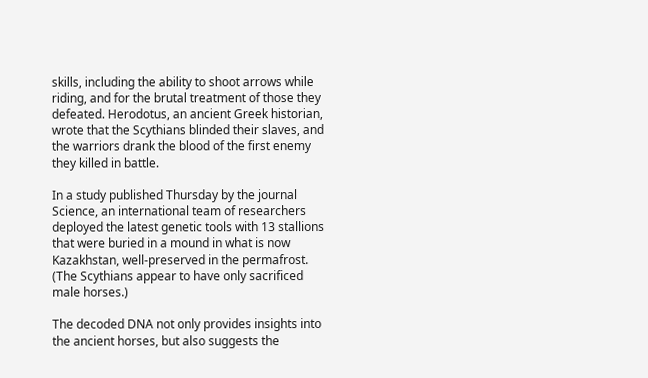skills, including the ability to shoot arrows while riding, and for the brutal treatment of those they defeated. Herodotus, an ancient Greek historian, wrote that the Scythians blinded their slaves, and the warriors drank the blood of the first enemy they killed in battle.

In a study published Thursday by the journal Science, an international team of researchers deployed the latest genetic tools with 13 stallions that were buried in a mound in what is now Kazakhstan, well-preserved in the permafrost. (The Scythians appear to have only sacrificed male horses.)

The decoded DNA not only provides insights into the ancient horses, but also suggests the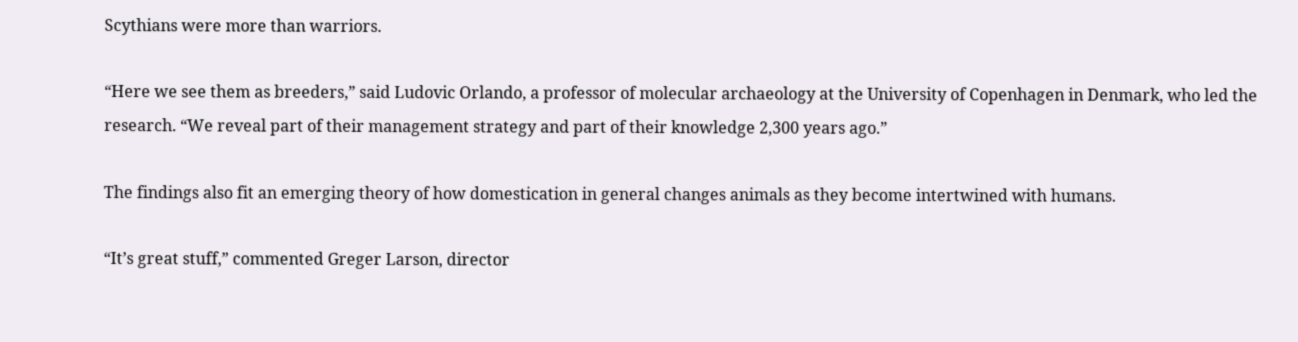Scythians were more than warriors.

“Here we see them as breeders,” said Ludovic Orlando, a professor of molecular archaeology at the University of Copenhagen in Denmark, who led the research. “We reveal part of their management strategy and part of their knowledge 2,300 years ago.”

The findings also fit an emerging theory of how domestication in general changes animals as they become intertwined with humans.

“It’s great stuff,” commented Greger Larson, director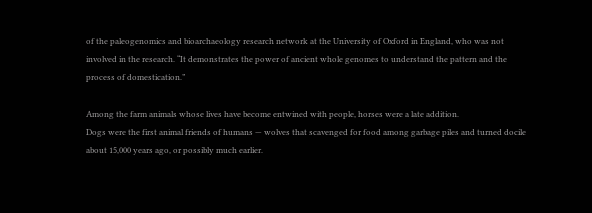of the paleogenomics and bioarchaeology research network at the University of Oxford in England, who was not involved in the research. “It demonstrates the power of ancient whole genomes to understand the pattern and the process of domestication.”

Among the farm animals whose lives have become entwined with people, horses were a late addition.
Dogs were the first animal friends of humans — wolves that scavenged for food among garbage piles and turned docile about 15,000 years ago, or possibly much earlier.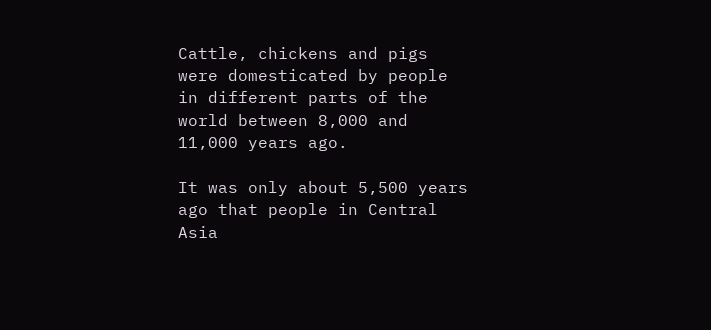Cattle, chickens and pigs were domesticated by people in different parts of the world between 8,000 and 11,000 years ago.

It was only about 5,500 years ago that people in Central Asia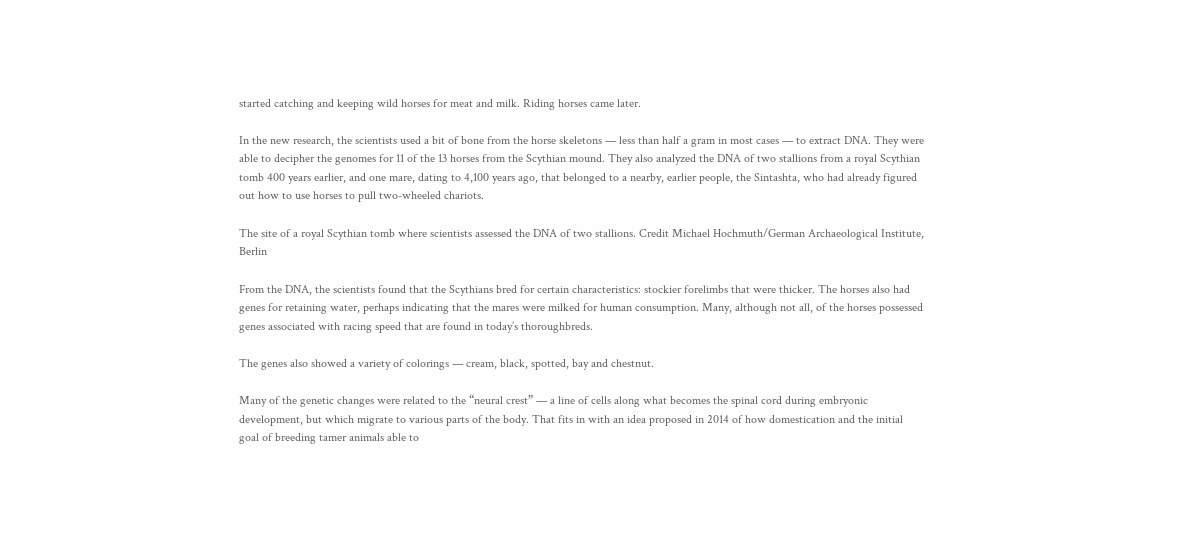started catching and keeping wild horses for meat and milk. Riding horses came later.

In the new research, the scientists used a bit of bone from the horse skeletons — less than half a gram in most cases — to extract DNA. They were able to decipher the genomes for 11 of the 13 horses from the Scythian mound. They also analyzed the DNA of two stallions from a royal Scythian tomb 400 years earlier, and one mare, dating to 4,100 years ago, that belonged to a nearby, earlier people, the Sintashta, who had already figured out how to use horses to pull two-wheeled chariots.

The site of a royal Scythian tomb where scientists assessed the DNA of two stallions. Credit Michael Hochmuth/German Archaeological Institute, Berlin

From the DNA, the scientists found that the Scythians bred for certain characteristics: stockier forelimbs that were thicker. The horses also had genes for retaining water, perhaps indicating that the mares were milked for human consumption. Many, although not all, of the horses possessed genes associated with racing speed that are found in today’s thoroughbreds.

The genes also showed a variety of colorings — cream, black, spotted, bay and chestnut.

Many of the genetic changes were related to the “neural crest” — a line of cells along what becomes the spinal cord during embryonic development, but which migrate to various parts of the body. That fits in with an idea proposed in 2014 of how domestication and the initial goal of breeding tamer animals able to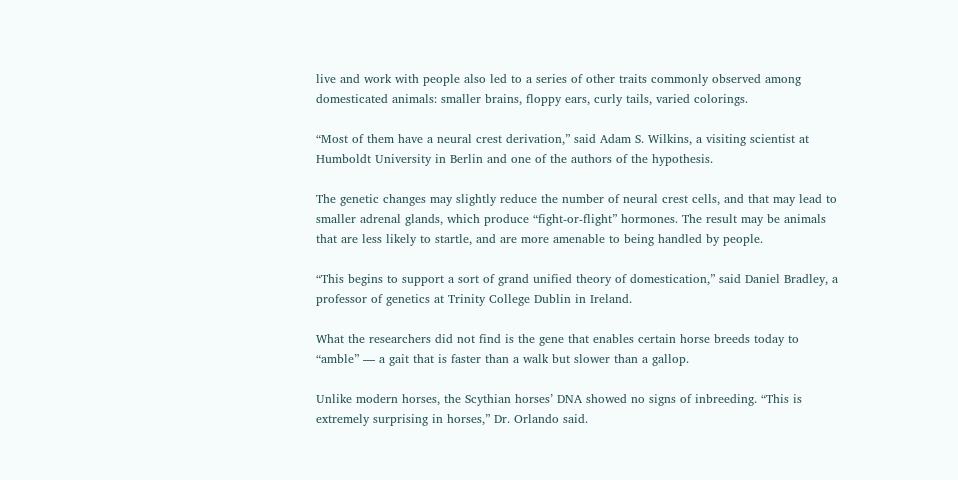live and work with people also led to a series of other traits commonly observed among domesticated animals: smaller brains, floppy ears, curly tails, varied colorings.

“Most of them have a neural crest derivation,” said Adam S. Wilkins, a visiting scientist at Humboldt University in Berlin and one of the authors of the hypothesis.

The genetic changes may slightly reduce the number of neural crest cells, and that may lead to smaller adrenal glands, which produce “fight-or-flight” hormones. The result may be animals that are less likely to startle, and are more amenable to being handled by people.

“This begins to support a sort of grand unified theory of domestication,” said Daniel Bradley, a professor of genetics at Trinity College Dublin in Ireland.

What the researchers did not find is the gene that enables certain horse breeds today to “amble” — a gait that is faster than a walk but slower than a gallop.

Unlike modern horses, the Scythian horses’ DNA showed no signs of inbreeding. “This is extremely surprising in horses,” Dr. Orlando said.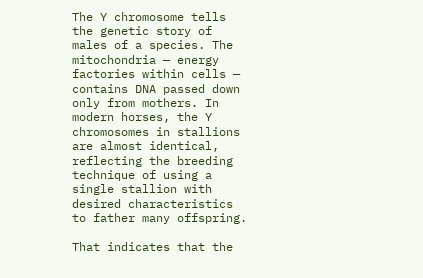The Y chromosome tells the genetic story of males of a species. The mitochondria — energy factories within cells — contains DNA passed down only from mothers. In modern horses, the Y chromosomes in stallions are almost identical, reflecting the breeding technique of using a single stallion with desired characteristics to father many offspring.

That indicates that the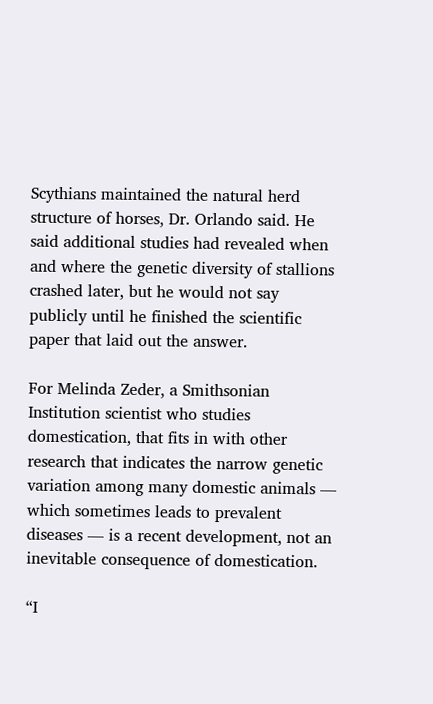Scythians maintained the natural herd structure of horses, Dr. Orlando said. He said additional studies had revealed when and where the genetic diversity of stallions crashed later, but he would not say publicly until he finished the scientific paper that laid out the answer.

For Melinda Zeder, a Smithsonian Institution scientist who studies domestication, that fits in with other research that indicates the narrow genetic variation among many domestic animals — which sometimes leads to prevalent diseases — is a recent development, not an inevitable consequence of domestication.

“I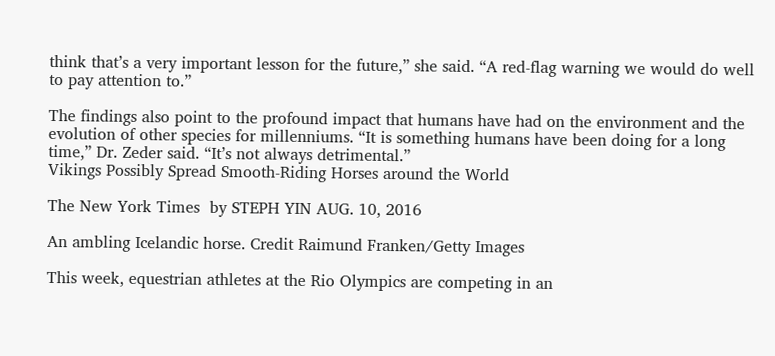think that’s a very important lesson for the future,” she said. “A red-flag warning we would do well to pay attention to.”

The findings also point to the profound impact that humans have had on the environment and the evolution of other species for millenniums. “It is something humans have been doing for a long time,” Dr. Zeder said. “It’s not always detrimental.”
Vikings Possibly Spread Smooth-Riding Horses around the World

The New York Times  by STEPH YIN AUG. 10, 2016

An ambling Icelandic horse. Credit Raimund Franken/Getty Images

This week, equestrian athletes at the Rio Olympics are competing in an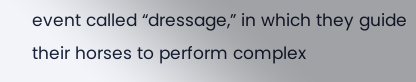event called “dressage,” in which they guide their horses to perform complex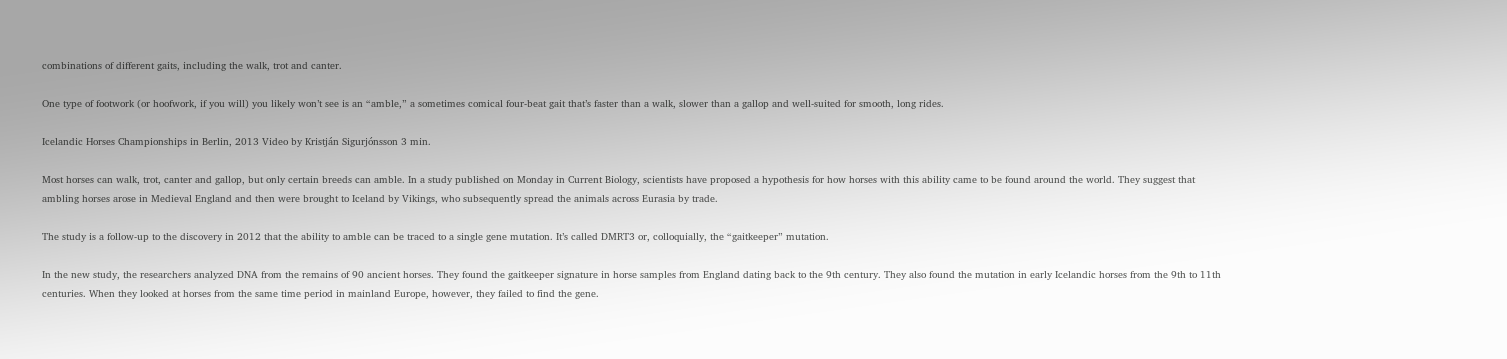combinations of different gaits, including the walk, trot and canter.

One type of footwork (or hoofwork, if you will) you likely won’t see is an “amble,” a sometimes comical four-beat gait that’s faster than a walk, slower than a gallop and well-suited for smooth, long rides.

Icelandic Horses Championships in Berlin, 2013 Video by Kristján Sigurjónsson 3 min.

Most horses can walk, trot, canter and gallop, but only certain breeds can amble. In a study published on Monday in Current Biology, scientists have proposed a hypothesis for how horses with this ability came to be found around the world. They suggest that ambling horses arose in Medieval England and then were brought to Iceland by Vikings, who subsequently spread the animals across Eurasia by trade.

The study is a follow-up to the discovery in 2012 that the ability to amble can be traced to a single gene mutation. It’s called DMRT3 or, colloquially, the “gaitkeeper” mutation.

In the new study, the researchers analyzed DNA from the remains of 90 ancient horses. They found the gaitkeeper signature in horse samples from England dating back to the 9th century. They also found the mutation in early Icelandic horses from the 9th to 11th centuries. When they looked at horses from the same time period in mainland Europe, however, they failed to find the gene.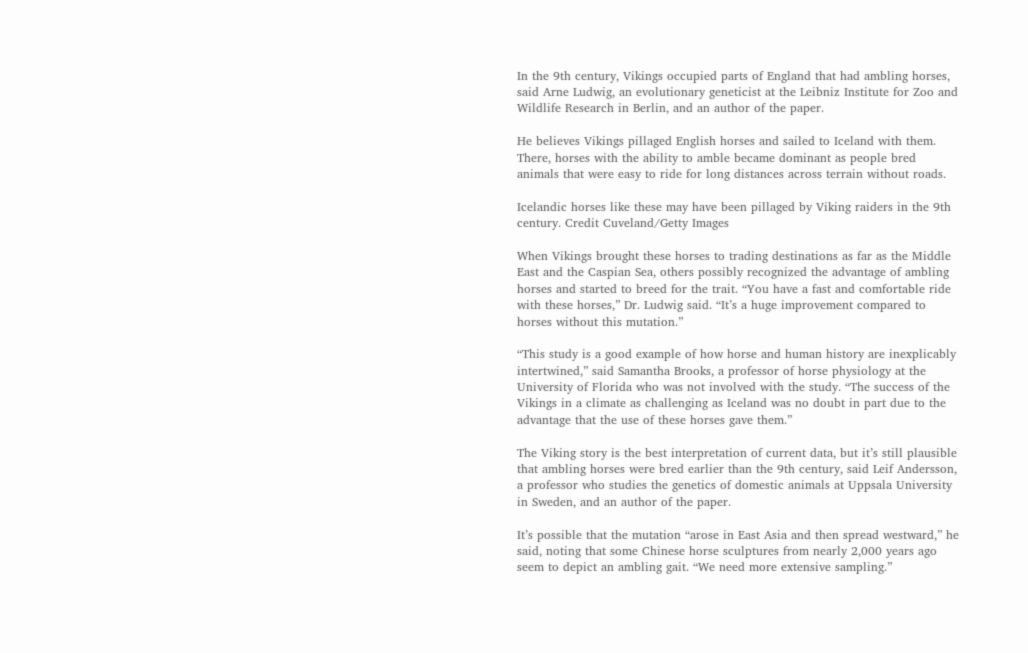In the 9th century, Vikings occupied parts of England that had ambling horses, said Arne Ludwig, an evolutionary geneticist at the Leibniz Institute for Zoo and Wildlife Research in Berlin, and an author of the paper.

He believes Vikings pillaged English horses and sailed to Iceland with them. There, horses with the ability to amble became dominant as people bred animals that were easy to ride for long distances across terrain without roads.

Icelandic horses like these may have been pillaged by Viking raiders in the 9th century. Credit Cuveland/Getty Images

When Vikings brought these horses to trading destinations as far as the Middle East and the Caspian Sea, others possibly recognized the advantage of ambling horses and started to breed for the trait. “You have a fast and comfortable ride with these horses,” Dr. Ludwig said. “It’s a huge improvement compared to horses without this mutation.”

“This study is a good example of how horse and human history are inexplicably intertwined,” said Samantha Brooks, a professor of horse physiology at the University of Florida who was not involved with the study. “The success of the Vikings in a climate as challenging as Iceland was no doubt in part due to the advantage that the use of these horses gave them.”

The Viking story is the best interpretation of current data, but it’s still plausible that ambling horses were bred earlier than the 9th century, said Leif Andersson, a professor who studies the genetics of domestic animals at Uppsala University in Sweden, and an author of the paper.

It’s possible that the mutation “arose in East Asia and then spread westward,” he said, noting that some Chinese horse sculptures from nearly 2,000 years ago seem to depict an ambling gait. “We need more extensive sampling.”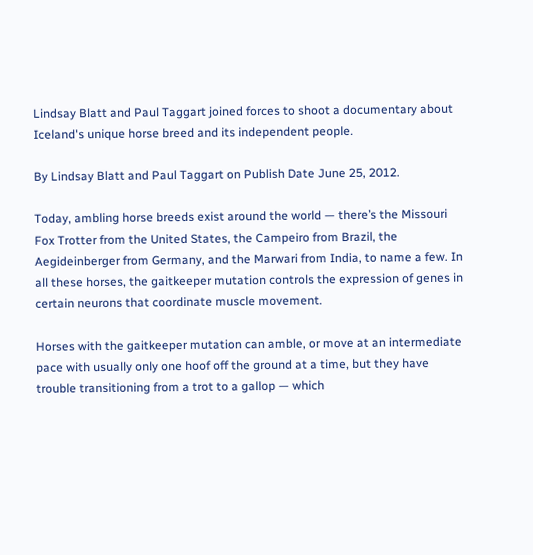Lindsay Blatt and Paul Taggart joined forces to shoot a documentary about Iceland's unique horse breed and its independent people.

By Lindsay Blatt and Paul Taggart on Publish Date June 25, 2012.

Today, ambling horse breeds exist around the world — there’s the Missouri Fox Trotter from the United States, the Campeiro from Brazil, the Aegideinberger from Germany, and the Marwari from India, to name a few. In all these horses, the gaitkeeper mutation controls the expression of genes in certain neurons that coordinate muscle movement.

Horses with the gaitkeeper mutation can amble, or move at an intermediate pace with usually only one hoof off the ground at a time, but they have trouble transitioning from a trot to a gallop — which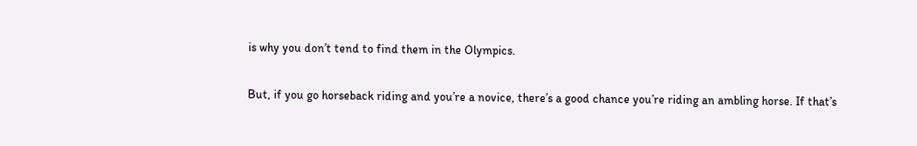is why you don’t tend to find them in the Olympics.

But, if you go horseback riding and you’re a novice, there’s a good chance you’re riding an ambling horse. If that’s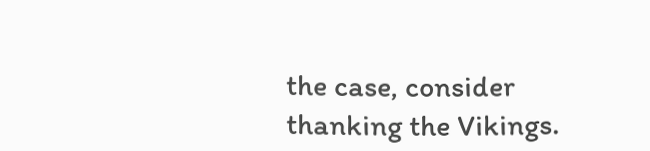the case, consider thanking the Vikings.